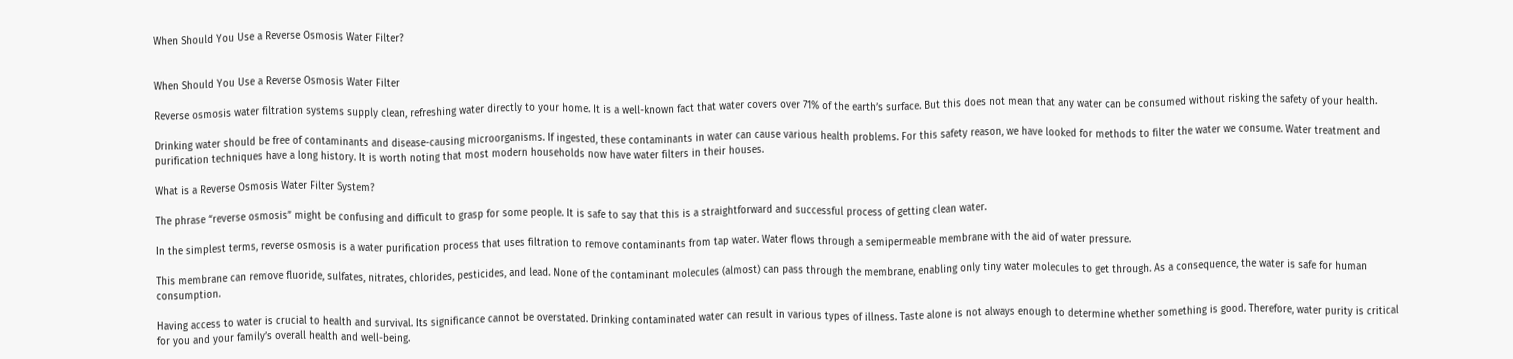When Should You Use a Reverse Osmosis Water Filter?


When Should You Use a Reverse Osmosis Water Filter

Reverse osmosis water filtration systems supply clean, refreshing water directly to your home. It is a well-known fact that water covers over 71% of the earth’s surface. But this does not mean that any water can be consumed without risking the safety of your health.

Drinking water should be free of contaminants and disease-causing microorganisms. If ingested, these contaminants in water can cause various health problems. For this safety reason, we have looked for methods to filter the water we consume. Water treatment and purification techniques have a long history. It is worth noting that most modern households now have water filters in their houses.

What is a Reverse Osmosis Water Filter System?

The phrase “reverse osmosis” might be confusing and difficult to grasp for some people. It is safe to say that this is a straightforward and successful process of getting clean water.

In the simplest terms, reverse osmosis is a water purification process that uses filtration to remove contaminants from tap water. Water flows through a semipermeable membrane with the aid of water pressure.

This membrane can remove fluoride, sulfates, nitrates, chlorides, pesticides, and lead. None of the contaminant molecules (almost) can pass through the membrane, enabling only tiny water molecules to get through. As a consequence, the water is safe for human consumption.

Having access to water is crucial to health and survival. Its significance cannot be overstated. Drinking contaminated water can result in various types of illness. Taste alone is not always enough to determine whether something is good. Therefore, water purity is critical for you and your family’s overall health and well-being.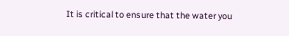It is critical to ensure that the water you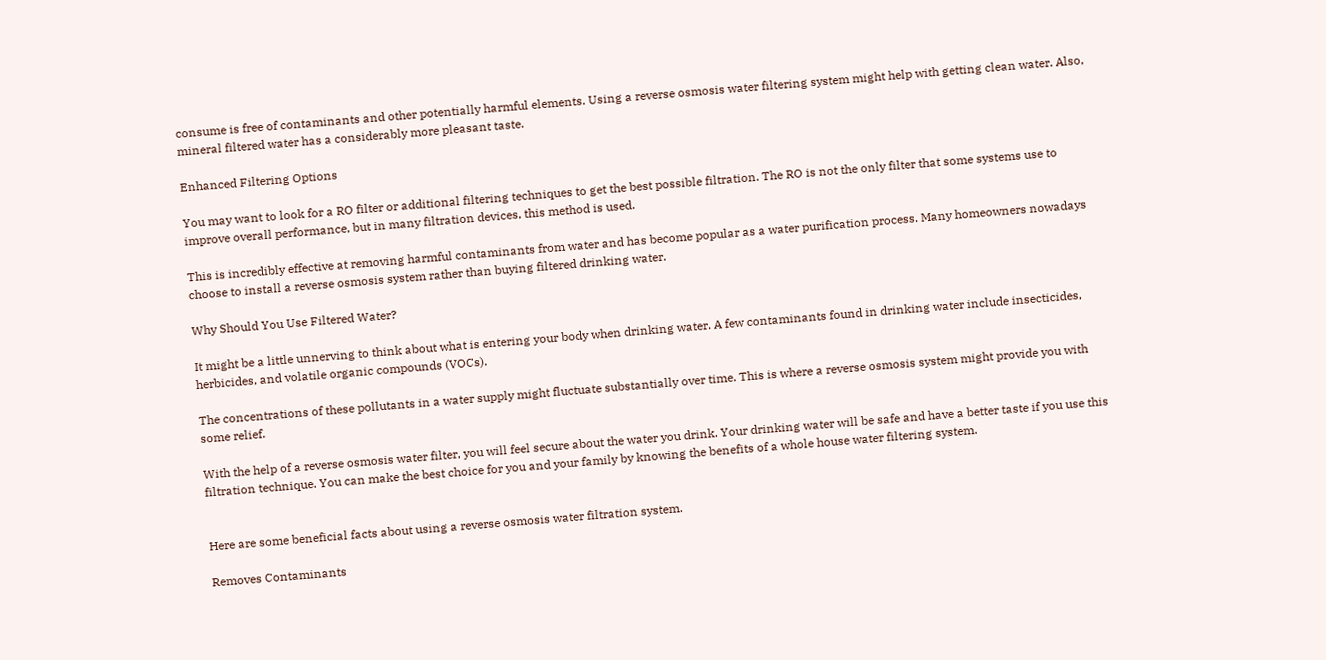consume is free of contaminants and other potentially harmful elements. Using a reverse osmosis water filtering system might help with getting clean water. Also, mineral filtered water has a considerably more pleasant taste.

Enhanced Filtering Options

You may want to look for a RO filter or additional filtering techniques to get the best possible filtration. The RO is not the only filter that some systems use to improve overall performance, but in many filtration devices, this method is used.

This is incredibly effective at removing harmful contaminants from water and has become popular as a water purification process. Many homeowners nowadays choose to install a reverse osmosis system rather than buying filtered drinking water.

Why Should You Use Filtered Water?

It might be a little unnerving to think about what is entering your body when drinking water. A few contaminants found in drinking water include insecticides, herbicides, and volatile organic compounds (VOCs).

The concentrations of these pollutants in a water supply might fluctuate substantially over time. This is where a reverse osmosis system might provide you with some relief.

With the help of a reverse osmosis water filter, you will feel secure about the water you drink. Your drinking water will be safe and have a better taste if you use this filtration technique. You can make the best choice for you and your family by knowing the benefits of a whole house water filtering system.


Here are some beneficial facts about using a reverse osmosis water filtration system.

Removes Contaminants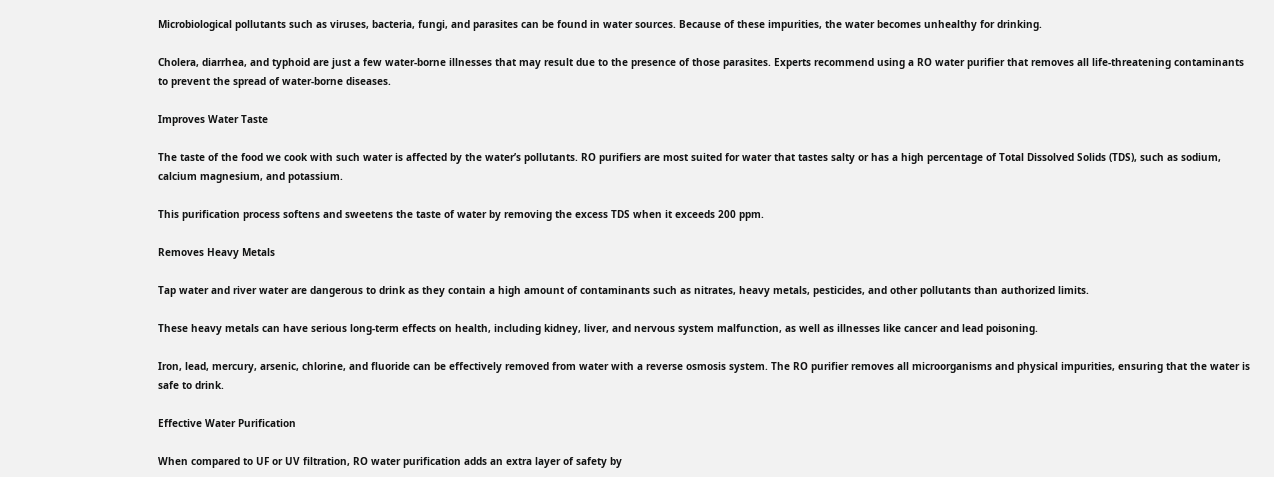Microbiological pollutants such as viruses, bacteria, fungi, and parasites can be found in water sources. Because of these impurities, the water becomes unhealthy for drinking.

Cholera, diarrhea, and typhoid are just a few water-borne illnesses that may result due to the presence of those parasites. Experts recommend using a RO water purifier that removes all life-threatening contaminants to prevent the spread of water-borne diseases.

Improves Water Taste

The taste of the food we cook with such water is affected by the water’s pollutants. RO purifiers are most suited for water that tastes salty or has a high percentage of Total Dissolved Solids (TDS), such as sodium, calcium magnesium, and potassium.

This purification process softens and sweetens the taste of water by removing the excess TDS when it exceeds 200 ppm.

Removes Heavy Metals

Tap water and river water are dangerous to drink as they contain a high amount of contaminants such as nitrates, heavy metals, pesticides, and other pollutants than authorized limits.

These heavy metals can have serious long-term effects on health, including kidney, liver, and nervous system malfunction, as well as illnesses like cancer and lead poisoning.

Iron, lead, mercury, arsenic, chlorine, and fluoride can be effectively removed from water with a reverse osmosis system. The RO purifier removes all microorganisms and physical impurities, ensuring that the water is safe to drink.

Effective Water Purification

When compared to UF or UV filtration, RO water purification adds an extra layer of safety by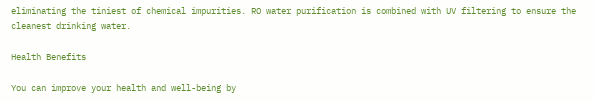eliminating the tiniest of chemical impurities. RO water purification is combined with UV filtering to ensure the cleanest drinking water.

Health Benefits

You can improve your health and well-being by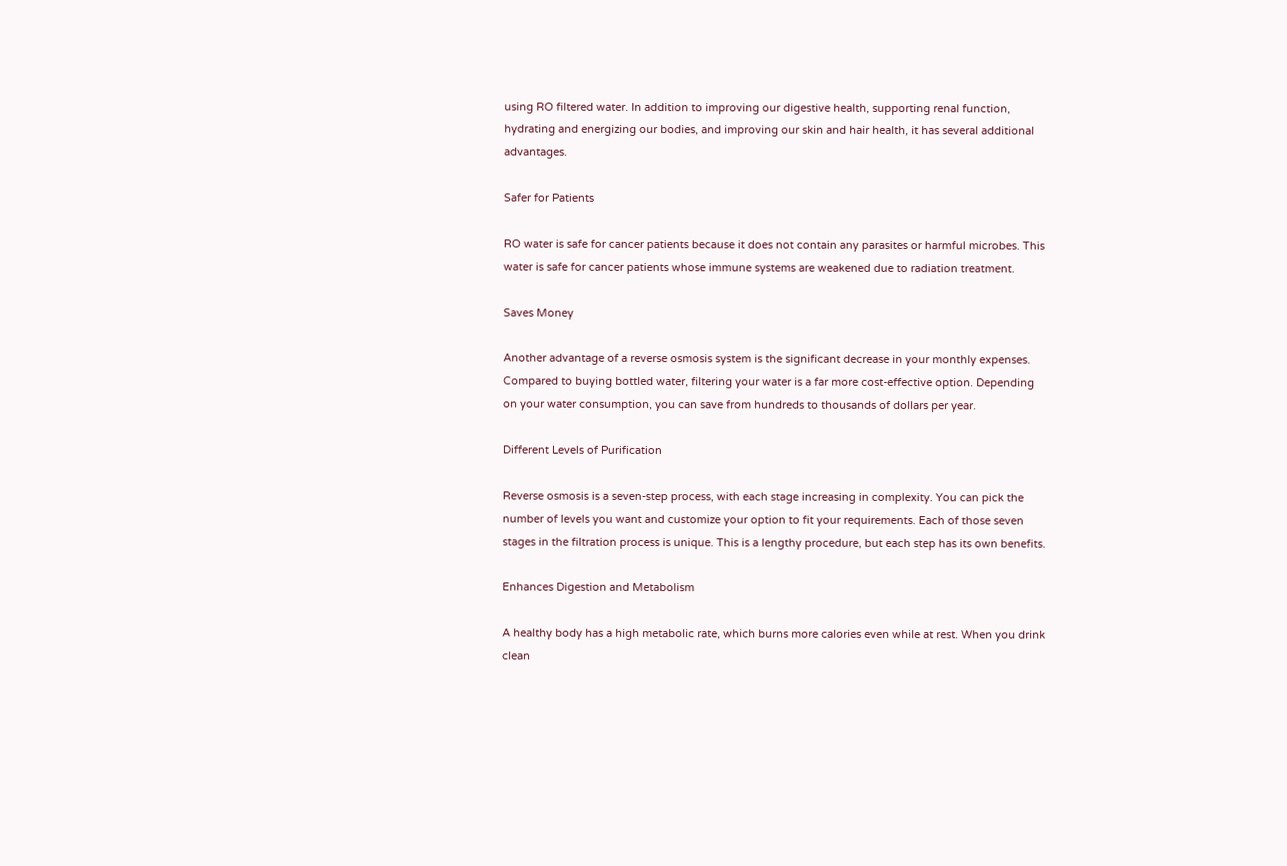using RO filtered water. In addition to improving our digestive health, supporting renal function, hydrating and energizing our bodies, and improving our skin and hair health, it has several additional advantages.

Safer for Patients

RO water is safe for cancer patients because it does not contain any parasites or harmful microbes. This water is safe for cancer patients whose immune systems are weakened due to radiation treatment.

Saves Money

Another advantage of a reverse osmosis system is the significant decrease in your monthly expenses. Compared to buying bottled water, filtering your water is a far more cost-effective option. Depending on your water consumption, you can save from hundreds to thousands of dollars per year.

Different Levels of Purification

Reverse osmosis is a seven-step process, with each stage increasing in complexity. You can pick the number of levels you want and customize your option to fit your requirements. Each of those seven stages in the filtration process is unique. This is a lengthy procedure, but each step has its own benefits.

Enhances Digestion and Metabolism

A healthy body has a high metabolic rate, which burns more calories even while at rest. When you drink clean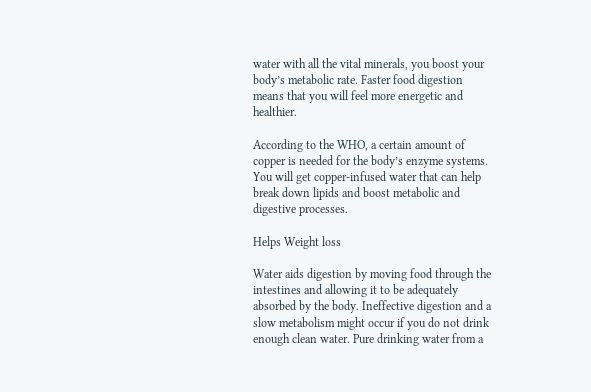water with all the vital minerals, you boost your body’s metabolic rate. Faster food digestion means that you will feel more energetic and healthier.

According to the WHO, a certain amount of copper is needed for the body’s enzyme systems. You will get copper-infused water that can help break down lipids and boost metabolic and digestive processes.

Helps Weight loss

Water aids digestion by moving food through the intestines and allowing it to be adequately absorbed by the body. Ineffective digestion and a slow metabolism might occur if you do not drink enough clean water. Pure drinking water from a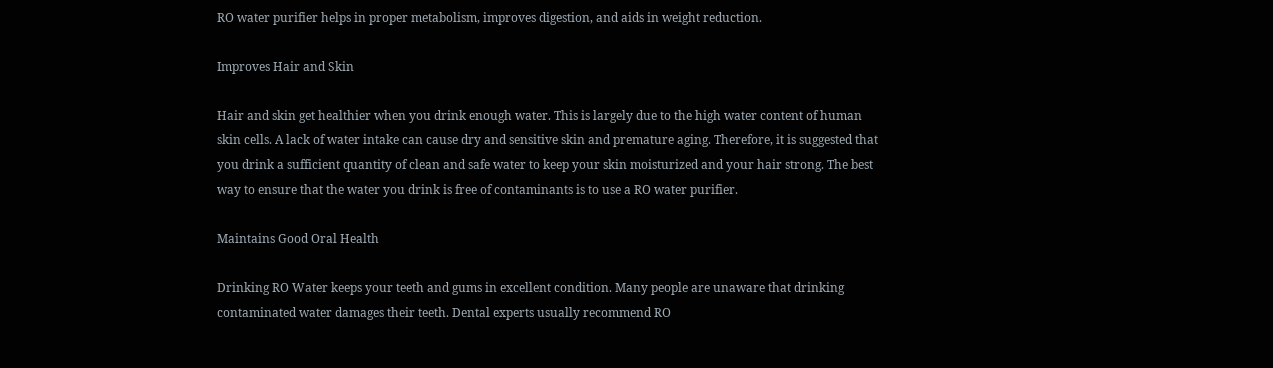RO water purifier helps in proper metabolism, improves digestion, and aids in weight reduction.

Improves Hair and Skin

Hair and skin get healthier when you drink enough water. This is largely due to the high water content of human skin cells. A lack of water intake can cause dry and sensitive skin and premature aging. Therefore, it is suggested that you drink a sufficient quantity of clean and safe water to keep your skin moisturized and your hair strong. The best way to ensure that the water you drink is free of contaminants is to use a RO water purifier.

Maintains Good Oral Health

Drinking RO Water keeps your teeth and gums in excellent condition. Many people are unaware that drinking contaminated water damages their teeth. Dental experts usually recommend RO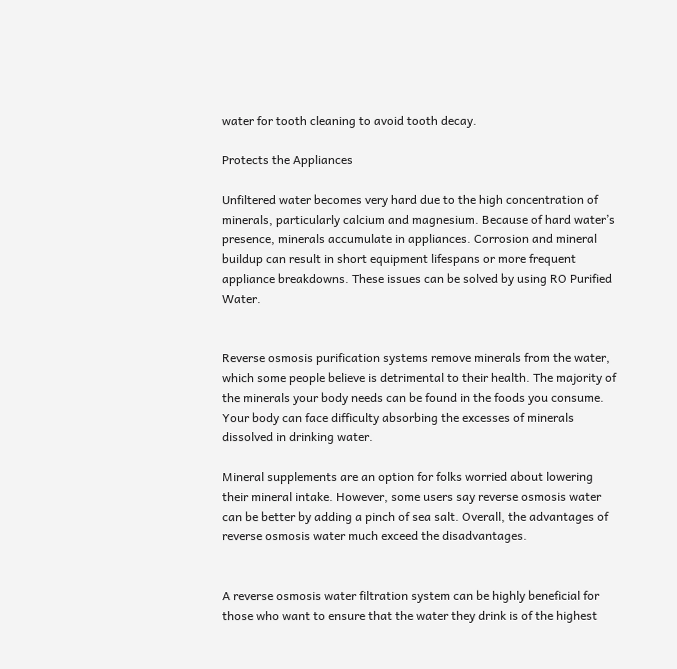water for tooth cleaning to avoid tooth decay.

Protects the Appliances

Unfiltered water becomes very hard due to the high concentration of minerals, particularly calcium and magnesium. Because of hard water’s presence, minerals accumulate in appliances. Corrosion and mineral buildup can result in short equipment lifespans or more frequent appliance breakdowns. These issues can be solved by using RO Purified Water.


Reverse osmosis purification systems remove minerals from the water, which some people believe is detrimental to their health. The majority of the minerals your body needs can be found in the foods you consume. Your body can face difficulty absorbing the excesses of minerals dissolved in drinking water.

Mineral supplements are an option for folks worried about lowering their mineral intake. However, some users say reverse osmosis water can be better by adding a pinch of sea salt. Overall, the advantages of reverse osmosis water much exceed the disadvantages.


A reverse osmosis water filtration system can be highly beneficial for those who want to ensure that the water they drink is of the highest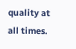quality at all times.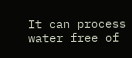It can process water free of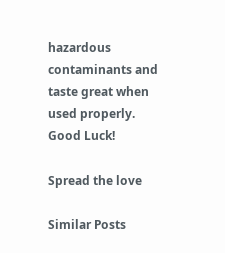hazardous contaminants and taste great when used properly. Good Luck!

Spread the love

Similar Posts